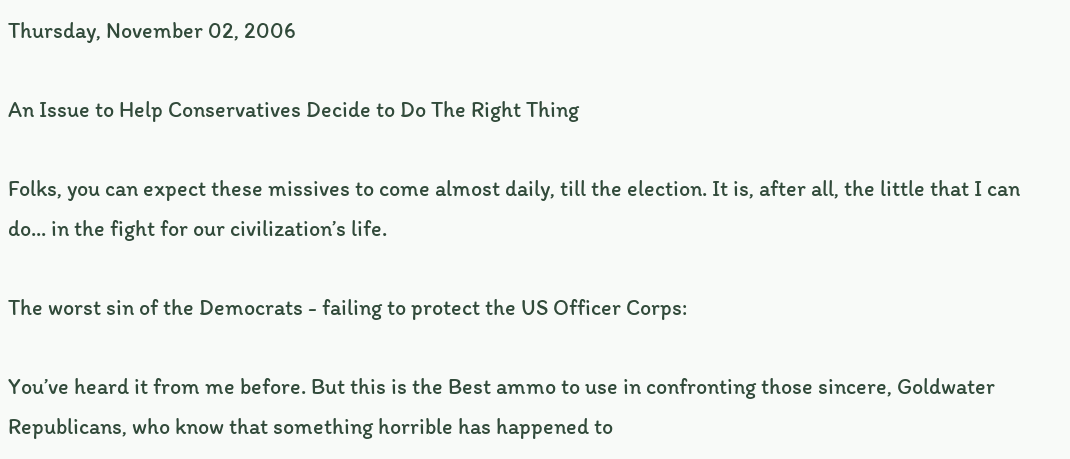Thursday, November 02, 2006

An Issue to Help Conservatives Decide to Do The Right Thing

Folks, you can expect these missives to come almost daily, till the election. It is, after all, the little that I can do... in the fight for our civilization’s life.

The worst sin of the Democrats - failing to protect the US Officer Corps:

You’ve heard it from me before. But this is the Best ammo to use in confronting those sincere, Goldwater Republicans, who know that something horrible has happened to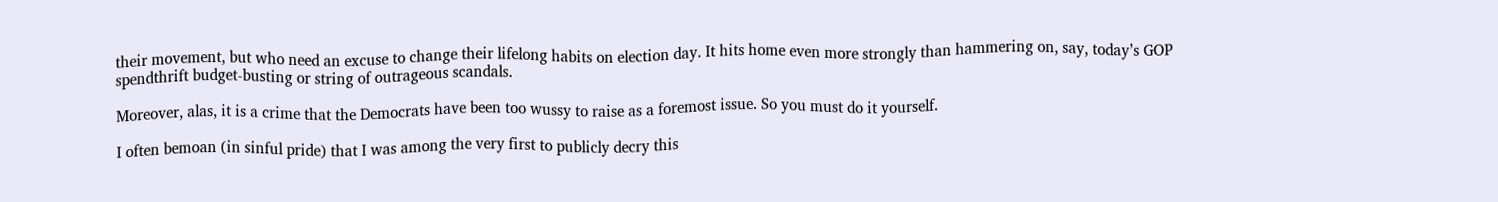their movement, but who need an excuse to change their lifelong habits on election day. It hits home even more strongly than hammering on, say, today’s GOP spendthrift budget-busting or string of outrageous scandals.

Moreover, alas, it is a crime that the Democrats have been too wussy to raise as a foremost issue. So you must do it yourself.

I often bemoan (in sinful pride) that I was among the very first to publicly decry this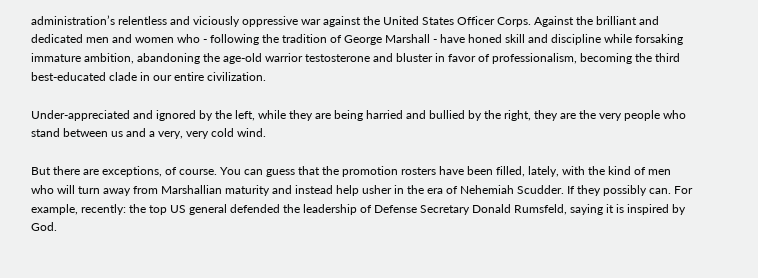administration’s relentless and viciously oppressive war against the United States Officer Corps. Against the brilliant and dedicated men and women who - following the tradition of George Marshall - have honed skill and discipline while forsaking immature ambition, abandoning the age-old warrior testosterone and bluster in favor of professionalism, becoming the third best-educated clade in our entire civilization.

Under-appreciated and ignored by the left, while they are being harried and bullied by the right, they are the very people who stand between us and a very, very cold wind.

But there are exceptions, of course. You can guess that the promotion rosters have been filled, lately, with the kind of men who will turn away from Marshallian maturity and instead help usher in the era of Nehemiah Scudder. If they possibly can. For example, recently: the top US general defended the leadership of Defense Secretary Donald Rumsfeld, saying it is inspired by God.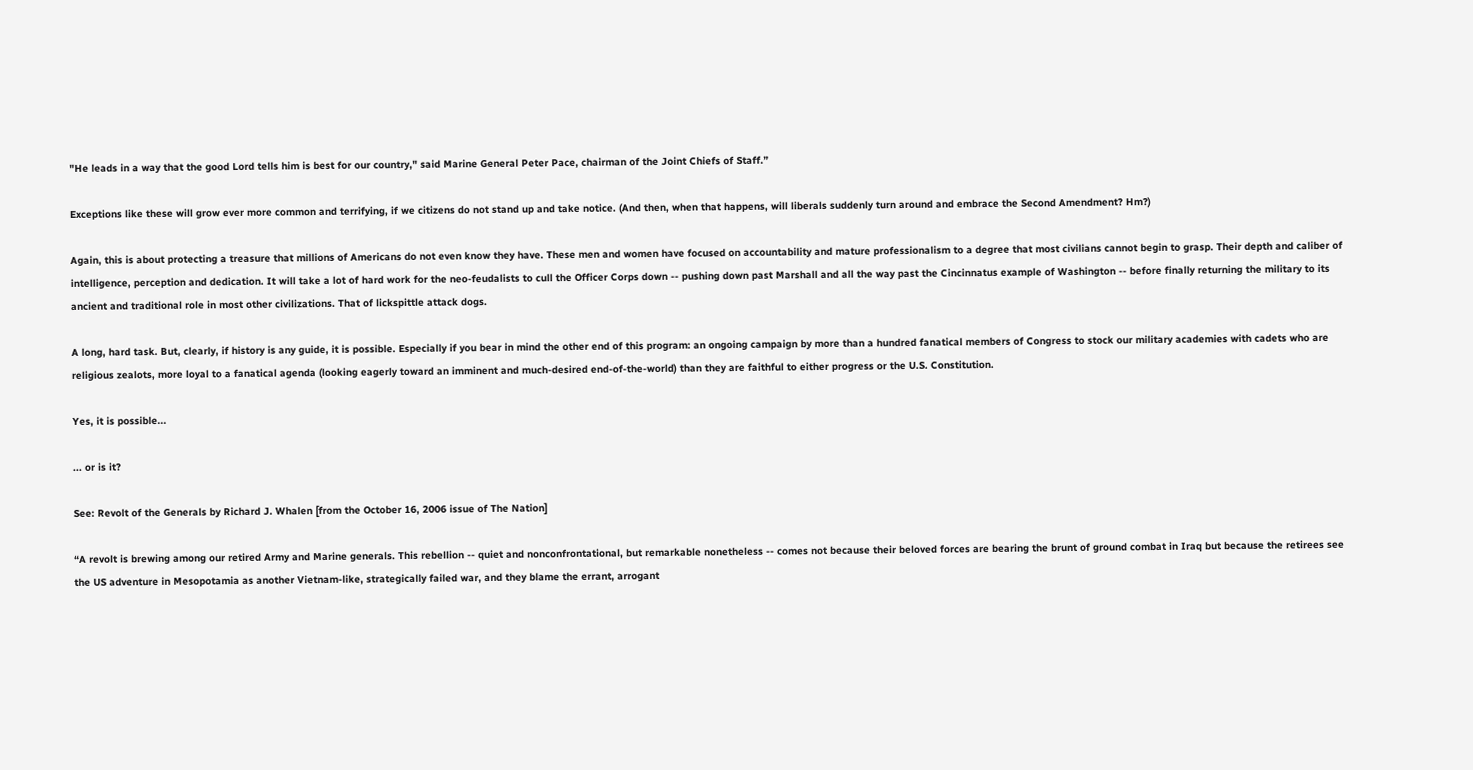"He leads in a way that the good Lord tells him is best for our country," said Marine General Peter Pace, chairman of the Joint Chiefs of Staff.”

Exceptions like these will grow ever more common and terrifying, if we citizens do not stand up and take notice. (And then, when that happens, will liberals suddenly turn around and embrace the Second Amendment? Hm?)

Again, this is about protecting a treasure that millions of Americans do not even know they have. These men and women have focused on accountability and mature professionalism to a degree that most civilians cannot begin to grasp. Their depth and caliber of intelligence, perception and dedication. It will take a lot of hard work for the neo-feudalists to cull the Officer Corps down -- pushing down past Marshall and all the way past the Cincinnatus example of Washington -- before finally returning the military to its ancient and traditional role in most other civilizations. That of lickspittle attack dogs.

A long, hard task. But, clearly, if history is any guide, it is possible. Especially if you bear in mind the other end of this program: an ongoing campaign by more than a hundred fanatical members of Congress to stock our military academies with cadets who are religious zealots, more loyal to a fanatical agenda (looking eagerly toward an imminent and much-desired end-of-the-world) than they are faithful to either progress or the U.S. Constitution.

Yes, it is possible...

... or is it?

See: Revolt of the Generals by Richard J. Whalen [from the October 16, 2006 issue of The Nation]

“A revolt is brewing among our retired Army and Marine generals. This rebellion -- quiet and nonconfrontational, but remarkable nonetheless -- comes not because their beloved forces are bearing the brunt of ground combat in Iraq but because the retirees see the US adventure in Mesopotamia as another Vietnam-like, strategically failed war, and they blame the errant, arrogant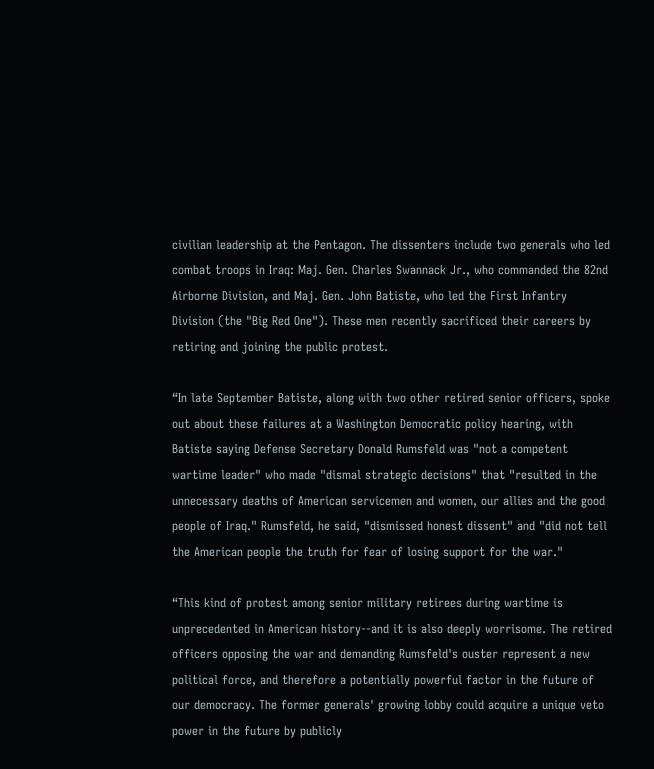civilian leadership at the Pentagon. The dissenters include two generals who led combat troops in Iraq: Maj. Gen. Charles Swannack Jr., who commanded the 82nd Airborne Division, and Maj. Gen. John Batiste, who led the First Infantry Division (the "Big Red One"). These men recently sacrificed their careers by retiring and joining the public protest.

“In late September Batiste, along with two other retired senior officers, spoke out about these failures at a Washington Democratic policy hearing, with Batiste saying Defense Secretary Donald Rumsfeld was "not a competent wartime leader" who made "dismal strategic decisions" that "resulted in the unnecessary deaths of American servicemen and women, our allies and the good people of Iraq." Rumsfeld, he said, "dismissed honest dissent" and "did not tell the American people the truth for fear of losing support for the war."

“This kind of protest among senior military retirees during wartime is unprecedented in American history--and it is also deeply worrisome. The retired officers opposing the war and demanding Rumsfeld's ouster represent a new political force, and therefore a potentially powerful factor in the future of our democracy. The former generals' growing lobby could acquire a unique veto power in the future by publicly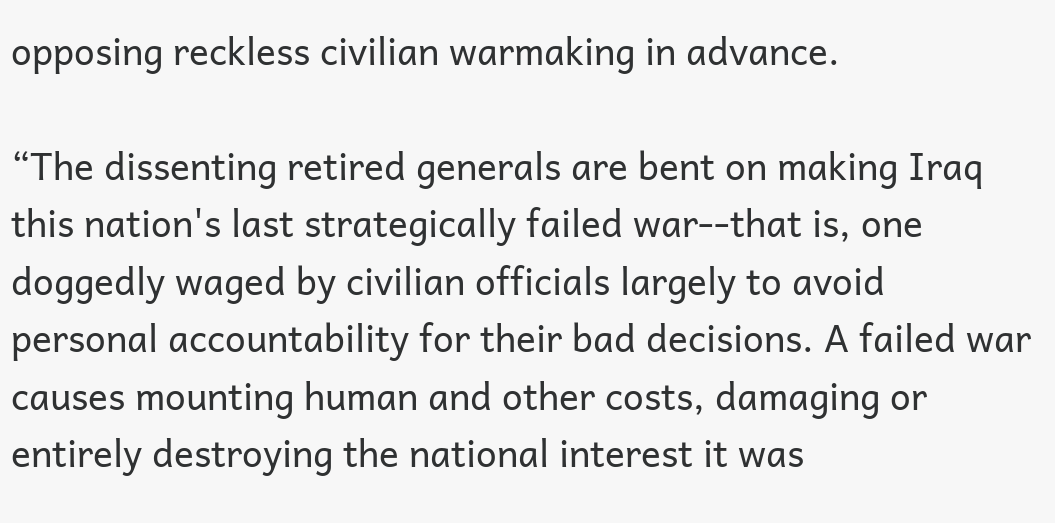opposing reckless civilian warmaking in advance.

“The dissenting retired generals are bent on making Iraq this nation's last strategically failed war--that is, one doggedly waged by civilian officials largely to avoid personal accountability for their bad decisions. A failed war causes mounting human and other costs, damaging or entirely destroying the national interest it was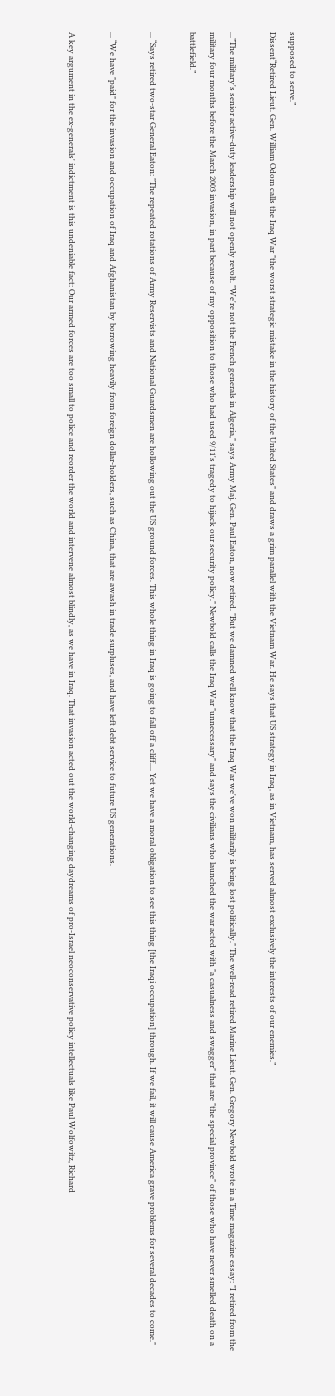supposed to serve.”
Dissent“Retired Lieut. Gen. William Odom calls the Iraq War "the worst strategic mistake in the history of the United States" and draws a grim parallel with the Vietnam War. He says that US strategy in Iraq, as in Vietnam, has served almost exclusively the interests of our enemies.”

...”The military's senior active-duty leadership will not openly revolt. "We're not the French generals in Algeria," says Army Maj. Gen. Paul Eaton, now retired. "But we damned well know that the Iraq War we've won militarily is being lost politically." The well-read retired Marine Lieut. Gen. Gregory Newbold wrote in a Time magazine essay: "I retired from the military four months before the March 2003 invasion, in part because of my opposition to those who had used 9/11's tragedy to hijack our security policy." Newbold calls the Iraq War "unnecessary" and says the civilians who launched the war acted with "a casualness and swagger" that are "the special province" of those who have never smelled death on a battlefield.”

... “Says retired two-star General Eaton: "The repeated rotations of Army Reservists and National Guardsmen are hollowing out the US ground forces. This whole thing in Iraq is going to fall off a cliff.... Yet we have a moral obligation to see this thing [the Iraqi occupation] through. If we fail, it will cause America grave problems for several decades to come."

... “We have "paid" for the invasion and occupation of Iraq and Afghanistan by borrowing heavily from foreign dollar-holders, such as China, that are awash in trade surpluses, and have left debt service to future US generations.

A key argument in the ex-generals' indictment is this undeniable fact: Our armed forces are too small to police and reorder the world and intervene almost blindly, as we have in Iraq. That invasion acted out the world-changing daydreams of pro-Israel neoconservative policy intellectuals like Paul Wolfowitz, Richard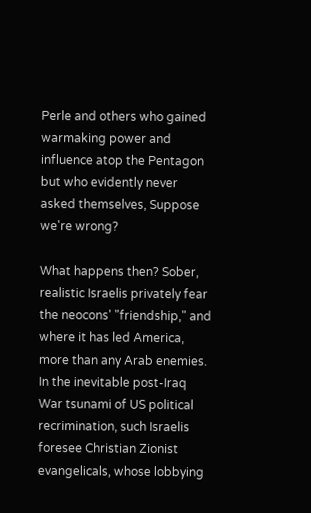Perle and others who gained warmaking power and influence atop the Pentagon but who evidently never asked themselves, Suppose we're wrong?

What happens then? Sober, realistic Israelis privately fear the neocons' "friendship," and where it has led America, more than any Arab enemies. In the inevitable post-Iraq War tsunami of US political recrimination, such Israelis foresee Christian Zionist evangelicals, whose lobbying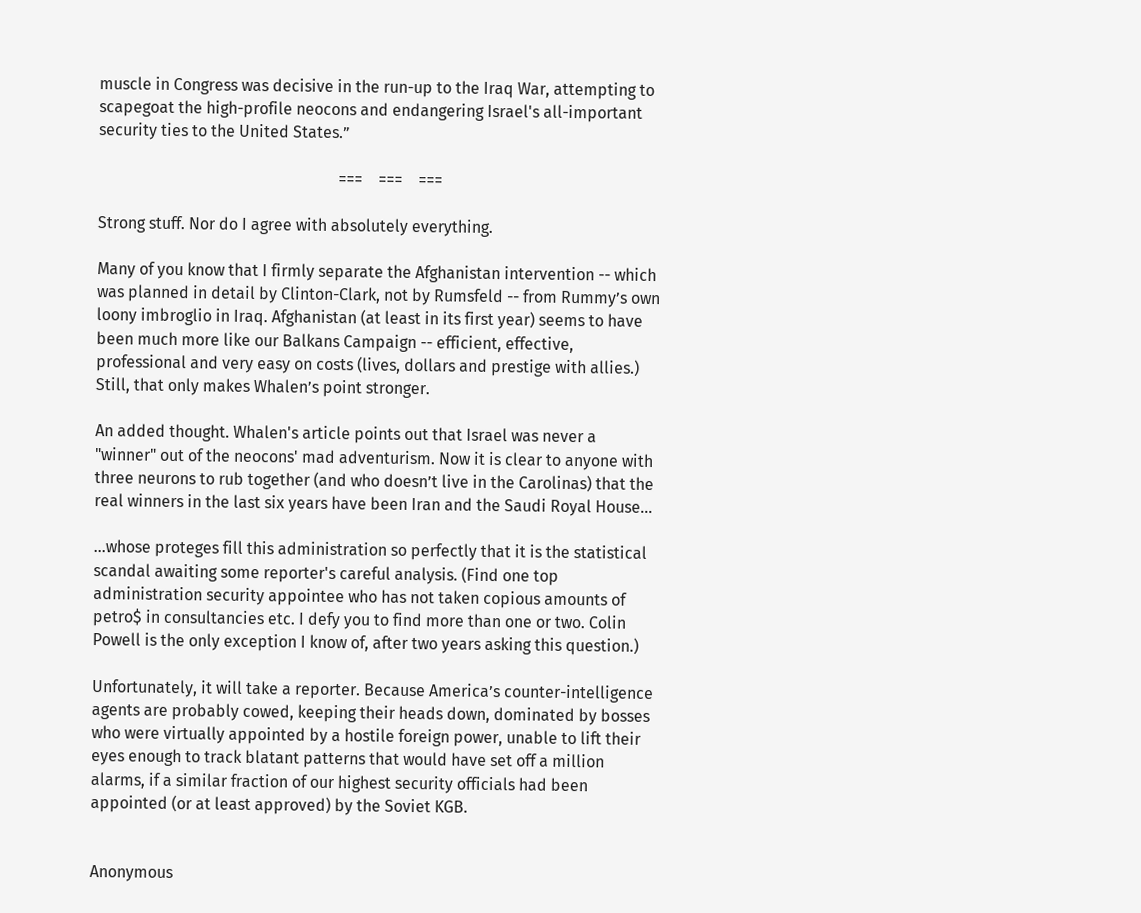muscle in Congress was decisive in the run-up to the Iraq War, attempting to scapegoat the high-profile neocons and endangering Israel's all-important security ties to the United States.”

                                                            ===    ===    ===

Strong stuff. Nor do I agree with absolutely everything.

Many of you know that I firmly separate the Afghanistan intervention -- which was planned in detail by Clinton-Clark, not by Rumsfeld -- from Rummy’s own loony imbroglio in Iraq. Afghanistan (at least in its first year) seems to have been much more like our Balkans Campaign -- efficient, effective, professional and very easy on costs (lives, dollars and prestige with allies.) Still, that only makes Whalen’s point stronger.

An added thought. Whalen's article points out that Israel was never a "winner" out of the neocons' mad adventurism. Now it is clear to anyone with three neurons to rub together (and who doesn’t live in the Carolinas) that the real winners in the last six years have been Iran and the Saudi Royal House...

...whose proteges fill this administration so perfectly that it is the statistical scandal awaiting some reporter's careful analysis. (Find one top administration security appointee who has not taken copious amounts of petro$ in consultancies etc. I defy you to find more than one or two. Colin Powell is the only exception I know of, after two years asking this question.)

Unfortunately, it will take a reporter. Because America’s counter-intelligence agents are probably cowed, keeping their heads down, dominated by bosses who were virtually appointed by a hostile foreign power, unable to lift their eyes enough to track blatant patterns that would have set off a million alarms, if a similar fraction of our highest security officials had been appointed (or at least approved) by the Soviet KGB.


Anonymous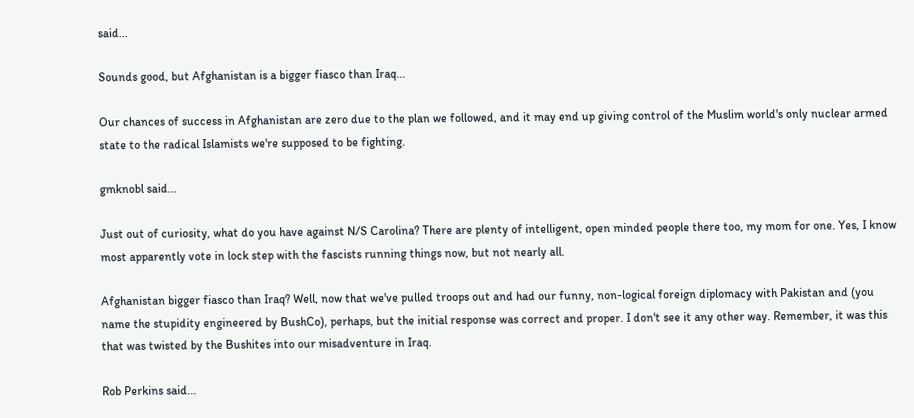said...

Sounds good, but Afghanistan is a bigger fiasco than Iraq...

Our chances of success in Afghanistan are zero due to the plan we followed, and it may end up giving control of the Muslim world's only nuclear armed state to the radical Islamists we're supposed to be fighting.

gmknobl said...

Just out of curiosity, what do you have against N/S Carolina? There are plenty of intelligent, open minded people there too, my mom for one. Yes, I know most apparently vote in lock step with the fascists running things now, but not nearly all.

Afghanistan bigger fiasco than Iraq? Well, now that we've pulled troops out and had our funny, non-logical foreign diplomacy with Pakistan and (you name the stupidity engineered by BushCo), perhaps, but the initial response was correct and proper. I don't see it any other way. Remember, it was this that was twisted by the Bushites into our misadventure in Iraq.

Rob Perkins said...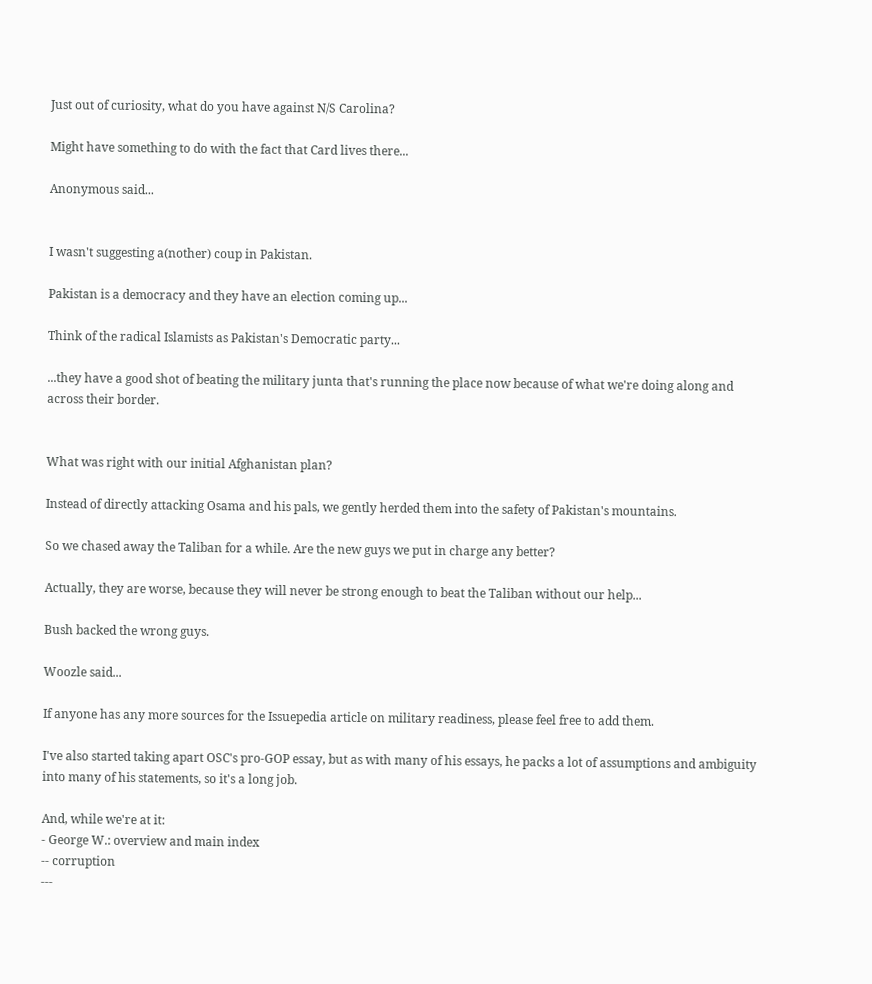Just out of curiosity, what do you have against N/S Carolina?

Might have something to do with the fact that Card lives there...

Anonymous said...


I wasn't suggesting a(nother) coup in Pakistan.

Pakistan is a democracy and they have an election coming up...

Think of the radical Islamists as Pakistan's Democratic party...

...they have a good shot of beating the military junta that's running the place now because of what we're doing along and across their border.


What was right with our initial Afghanistan plan?

Instead of directly attacking Osama and his pals, we gently herded them into the safety of Pakistan's mountains.

So we chased away the Taliban for a while. Are the new guys we put in charge any better?

Actually, they are worse, because they will never be strong enough to beat the Taliban without our help...

Bush backed the wrong guys.

Woozle said...

If anyone has any more sources for the Issuepedia article on military readiness, please feel free to add them.

I've also started taking apart OSC's pro-GOP essay, but as with many of his essays, he packs a lot of assumptions and ambiguity into many of his statements, so it's a long job.

And, while we're at it:
- George W.: overview and main index
-- corruption
---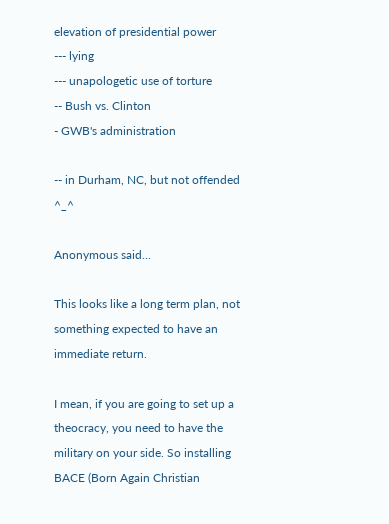elevation of presidential power
--- lying
--- unapologetic use of torture
-- Bush vs. Clinton
- GWB's administration

-- in Durham, NC, but not offended ^_^

Anonymous said...

This looks like a long term plan, not something expected to have an immediate return.

I mean, if you are going to set up a theocracy, you need to have the military on your side. So installing BACE (Born Again Christian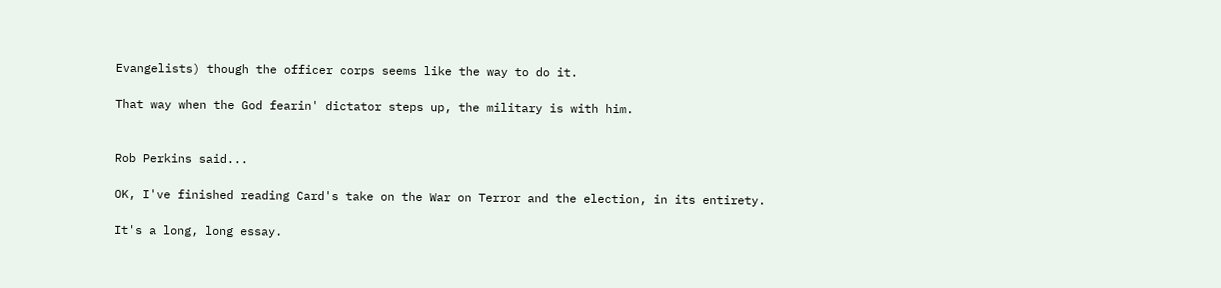Evangelists) though the officer corps seems like the way to do it.

That way when the God fearin' dictator steps up, the military is with him.


Rob Perkins said...

OK, I've finished reading Card's take on the War on Terror and the election, in its entirety.

It's a long, long essay.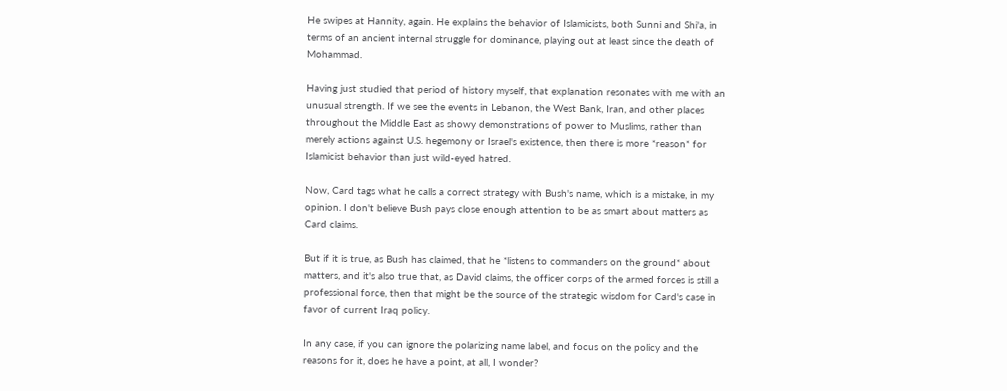He swipes at Hannity, again. He explains the behavior of Islamicists, both Sunni and Shi'a, in terms of an ancient internal struggle for dominance, playing out at least since the death of Mohammad.

Having just studied that period of history myself, that explanation resonates with me with an unusual strength. If we see the events in Lebanon, the West Bank, Iran, and other places throughout the Middle East as showy demonstrations of power to Muslims, rather than merely actions against U.S. hegemony or Israel's existence, then there is more *reason* for Islamicist behavior than just wild-eyed hatred.

Now, Card tags what he calls a correct strategy with Bush's name, which is a mistake, in my opinion. I don't believe Bush pays close enough attention to be as smart about matters as Card claims.

But if it is true, as Bush has claimed, that he *listens to commanders on the ground* about matters, and it's also true that, as David claims, the officer corps of the armed forces is still a professional force, then that might be the source of the strategic wisdom for Card's case in favor of current Iraq policy.

In any case, if you can ignore the polarizing name label, and focus on the policy and the reasons for it, does he have a point, at all, I wonder?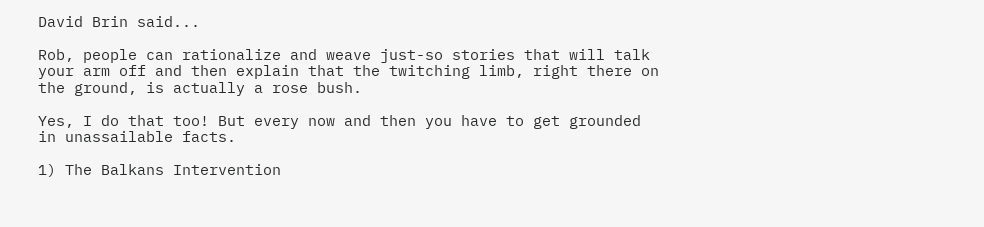David Brin said...

Rob, people can rationalize and weave just-so stories that will talk your arm off and then explain that the twitching limb, right there on the ground, is actually a rose bush.

Yes, I do that too! But every now and then you have to get grounded in unassailable facts.

1) The Balkans Intervention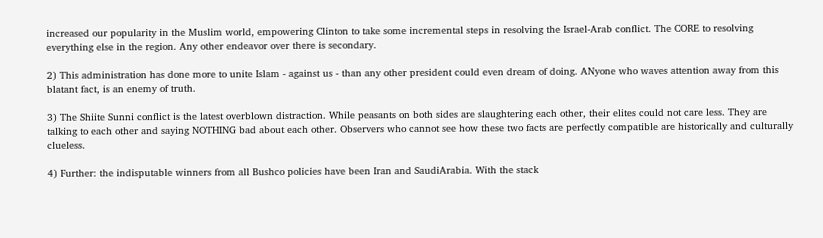increased our popularity in the Muslim world, empowering Clinton to take some incremental steps in resolving the Israel-Arab conflict. The CORE to resolving everything else in the region. Any other endeavor over there is secondary.

2) This administration has done more to unite Islam - against us - than any other president could even dream of doing. ANyone who waves attention away from this blatant fact, is an enemy of truth.

3) The Shiite Sunni conflict is the latest overblown distraction. While peasants on both sides are slaughtering each other, their elites could not care less. They are talking to each other and saying NOTHING bad about each other. Observers who cannot see how these two facts are perfectly compatible are historically and culturally clueless.

4) Further: the indisputable winners from all Bushco policies have been Iran and SaudiArabia. With the stack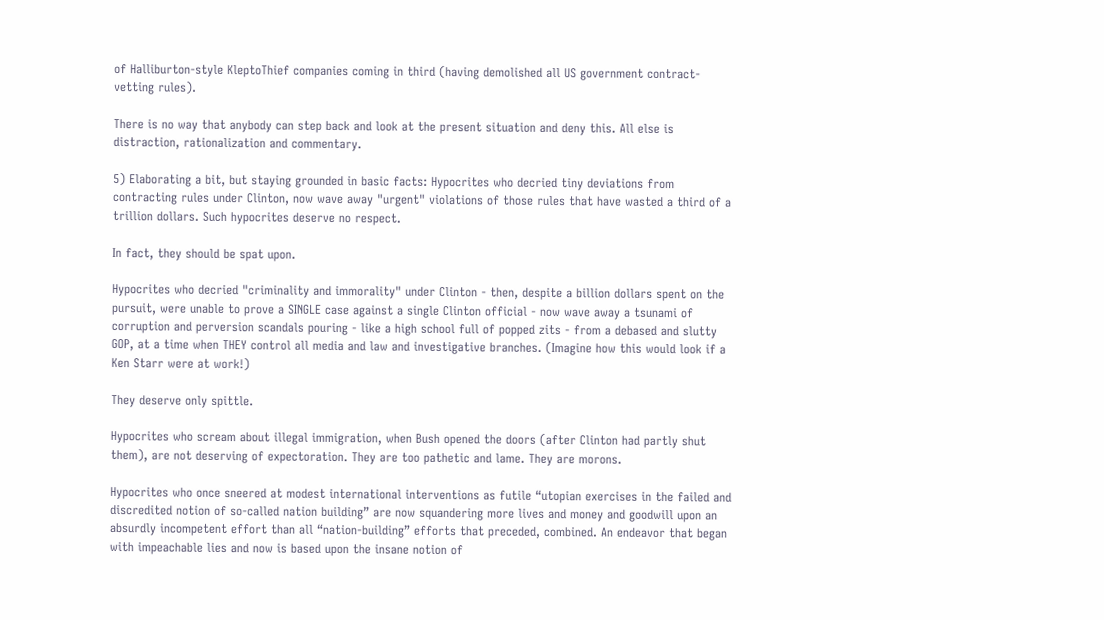of Halliburton-style KleptoThief companies coming in third (having demolished all US government contract-vetting rules).

There is no way that anybody can step back and look at the present situation and deny this. All else is distraction, rationalization and commentary.

5) Elaborating a bit, but staying grounded in basic facts: Hypocrites who decried tiny deviations from contracting rules under Clinton, now wave away "urgent" violations of those rules that have wasted a third of a trillion dollars. Such hypocrites deserve no respect.

In fact, they should be spat upon.

Hypocrites who decried "criminality and immorality" under Clinton - then, despite a billion dollars spent on the pursuit, were unable to prove a SINGLE case against a single Clinton official - now wave away a tsunami of corruption and perversion scandals pouring - like a high school full of popped zits - from a debased and slutty GOP, at a time when THEY control all media and law and investigative branches. (Imagine how this would look if a Ken Starr were at work!)

They deserve only spittle.

Hypocrites who scream about illegal immigration, when Bush opened the doors (after Clinton had partly shut them), are not deserving of expectoration. They are too pathetic and lame. They are morons.

Hypocrites who once sneered at modest international interventions as futile “utopian exercises in the failed and discredited notion of so-called nation building” are now squandering more lives and money and goodwill upon an absurdly incompetent effort than all “nation-building” efforts that preceded, combined. An endeavor that began with impeachable lies and now is based upon the insane notion of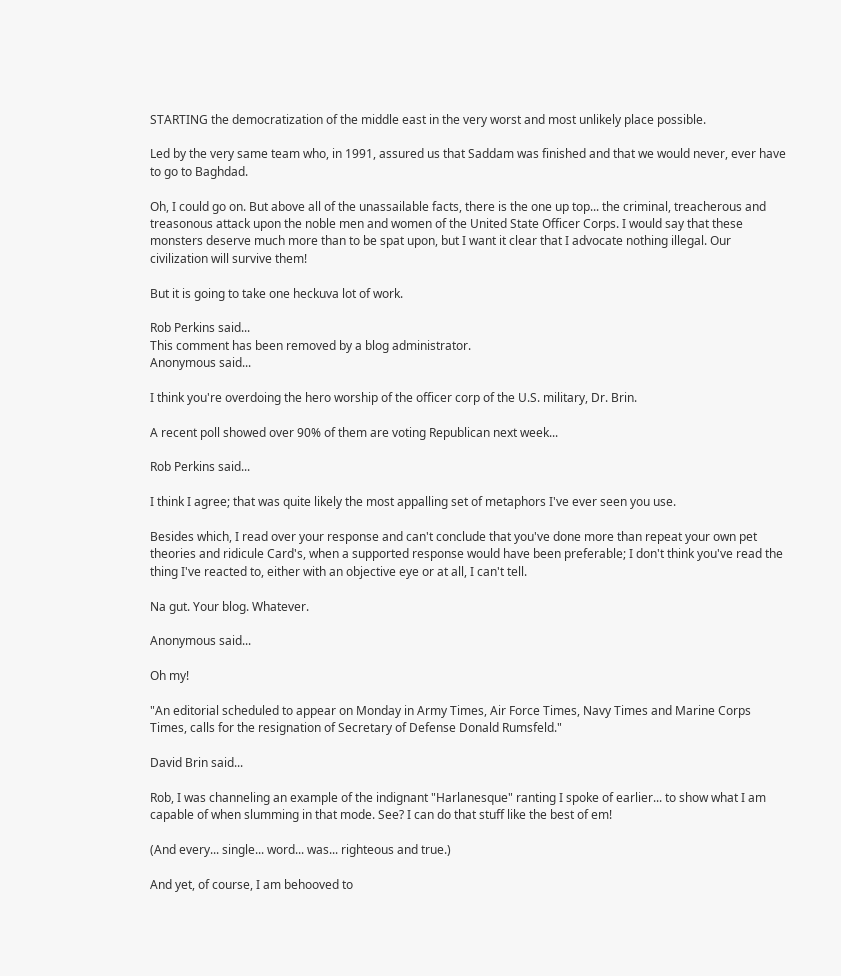STARTING the democratization of the middle east in the very worst and most unlikely place possible.

Led by the very same team who, in 1991, assured us that Saddam was finished and that we would never, ever have to go to Baghdad.

Oh, I could go on. But above all of the unassailable facts, there is the one up top... the criminal, treacherous and treasonous attack upon the noble men and women of the United State Officer Corps. I would say that these monsters deserve much more than to be spat upon, but I want it clear that I advocate nothing illegal. Our civilization will survive them!

But it is going to take one heckuva lot of work.

Rob Perkins said...
This comment has been removed by a blog administrator.
Anonymous said...

I think you're overdoing the hero worship of the officer corp of the U.S. military, Dr. Brin.

A recent poll showed over 90% of them are voting Republican next week...

Rob Perkins said...

I think I agree; that was quite likely the most appalling set of metaphors I've ever seen you use.

Besides which, I read over your response and can't conclude that you've done more than repeat your own pet theories and ridicule Card's, when a supported response would have been preferable; I don't think you've read the thing I've reacted to, either with an objective eye or at all, I can't tell.

Na gut. Your blog. Whatever.

Anonymous said...

Oh my!

"An editorial scheduled to appear on Monday in Army Times, Air Force Times, Navy Times and Marine Corps Times, calls for the resignation of Secretary of Defense Donald Rumsfeld."

David Brin said...

Rob, I was channeling an example of the indignant "Harlanesque" ranting I spoke of earlier... to show what I am capable of when slumming in that mode. See? I can do that stuff like the best of em!

(And every... single... word... was... righteous and true.)

And yet, of course, I am behooved to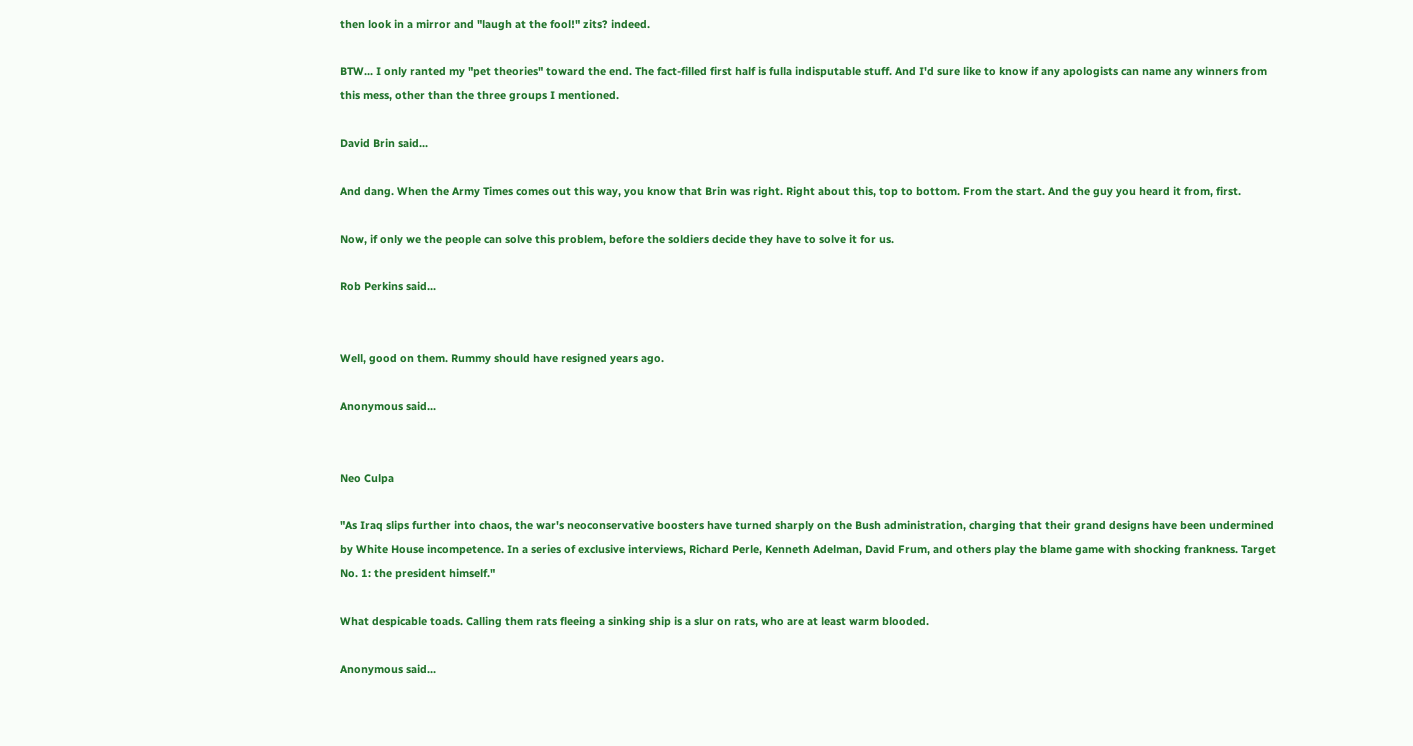then look in a mirror and "laugh at the fool!" zits? indeed.

BTW... I only ranted my "pet theories" toward the end. The fact-filled first half is fulla indisputable stuff. And I'd sure like to know if any apologists can name any winners from this mess, other than the three groups I mentioned.

David Brin said...

And dang. When the Army Times comes out this way, you know that Brin was right. Right about this, top to bottom. From the start. And the guy you heard it from, first.

Now, if only we the people can solve this problem, before the soldiers decide they have to solve it for us.

Rob Perkins said...


Well, good on them. Rummy should have resigned years ago.

Anonymous said...


Neo Culpa

"As Iraq slips further into chaos, the war's neoconservative boosters have turned sharply on the Bush administration, charging that their grand designs have been undermined by White House incompetence. In a series of exclusive interviews, Richard Perle, Kenneth Adelman, David Frum, and others play the blame game with shocking frankness. Target No. 1: the president himself."

What despicable toads. Calling them rats fleeing a sinking ship is a slur on rats, who are at least warm blooded.

Anonymous said...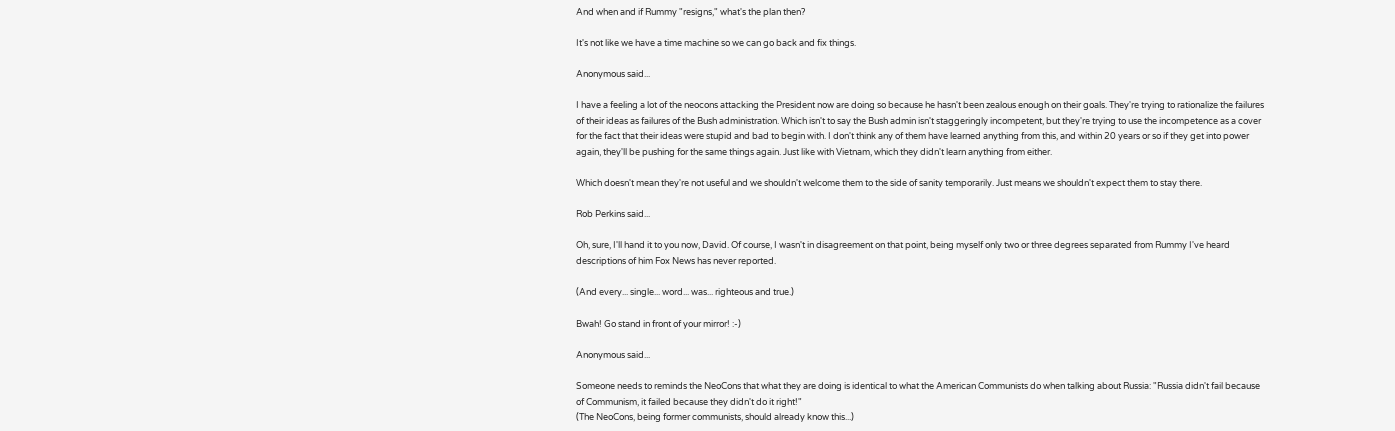And when and if Rummy "resigns," what's the plan then?

It's not like we have a time machine so we can go back and fix things.

Anonymous said...

I have a feeling a lot of the neocons attacking the President now are doing so because he hasn't been zealous enough on their goals. They're trying to rationalize the failures of their ideas as failures of the Bush administration. Which isn't to say the Bush admin isn't staggeringly incompetent, but they're trying to use the incompetence as a cover for the fact that their ideas were stupid and bad to begin with. I don't think any of them have learned anything from this, and within 20 years or so if they get into power again, they'll be pushing for the same things again. Just like with Vietnam, which they didn't learn anything from either.

Which doesn't mean they're not useful and we shouldn't welcome them to the side of sanity temporarily. Just means we shouldn't expect them to stay there.

Rob Perkins said...

Oh, sure, I'll hand it to you now, David. Of course, I wasn't in disagreement on that point, being myself only two or three degrees separated from Rummy I've heard descriptions of him Fox News has never reported.

(And every... single... word... was... righteous and true.)

Bwah! Go stand in front of your mirror! :-)

Anonymous said...

Someone needs to reminds the NeoCons that what they are doing is identical to what the American Communists do when talking about Russia: "Russia didn't fail because of Communism, it failed because they didn't do it right!"
(The NeoCons, being former communists, should already know this...)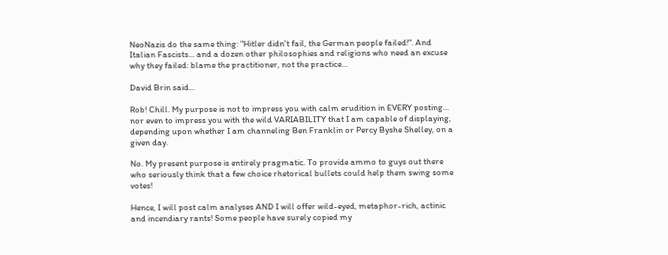NeoNazis do the same thing: "Hitler didn't fail, the German people failed!". And Italian Fascists... and a dozen other philosophies and religions who need an excuse why they failed: blame the practitioner, not the practice...

David Brin said...

Rob! Chill. My purpose is not to impress you with calm erudition in EVERY posting... nor even to impress you with the wild VARIABILITY that I am capable of displaying, depending upon whether I am channeling Ben Franklin or Percy Byshe Shelley, on a given day.

No. My present purpose is entirely pragmatic. To provide ammo to guys out there who seriously think that a few choice rhetorical bullets could help them swing some votes!

Hence, I will post calm analyses AND I will offer wild-eyed, metaphor-rich, actinic and incendiary rants! Some people have surely copied my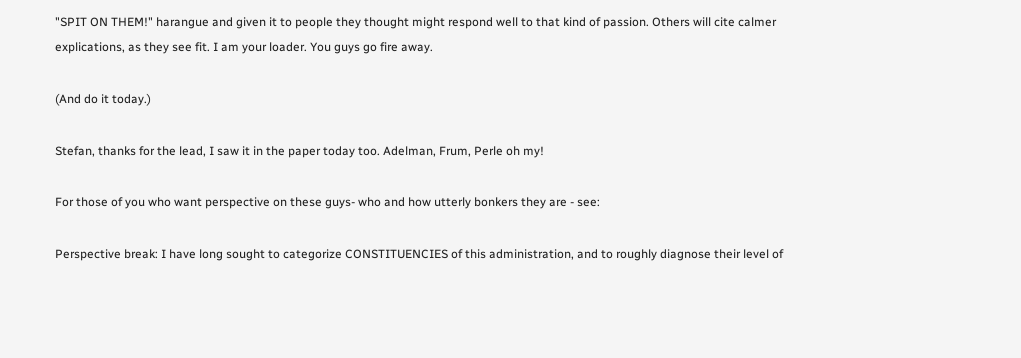"SPIT ON THEM!" harangue and given it to people they thought might respond well to that kind of passion. Others will cite calmer explications, as they see fit. I am your loader. You guys go fire away.

(And do it today.)

Stefan, thanks for the lead, I saw it in the paper today too. Adelman, Frum, Perle oh my!

For those of you who want perspective on these guys- who and how utterly bonkers they are - see:

Perspective break: I have long sought to categorize CONSTITUENCIES of this administration, and to roughly diagnose their level of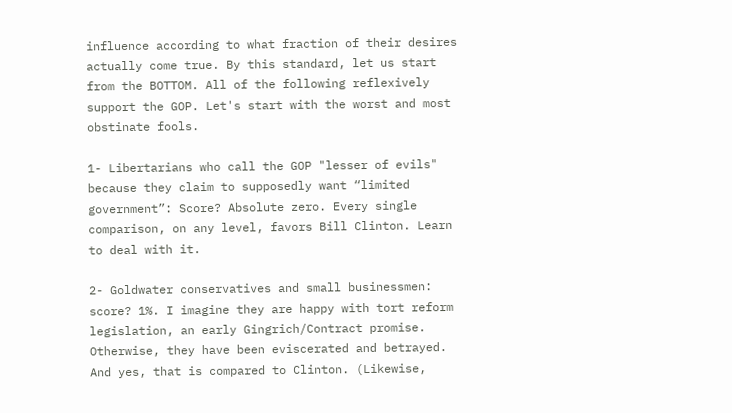influence according to what fraction of their desires actually come true. By this standard, let us start from the BOTTOM. All of the following reflexively support the GOP. Let's start with the worst and most obstinate fools.

1- Libertarians who call the GOP "lesser of evils" because they claim to supposedly want “limited government”: Score? Absolute zero. Every single comparison, on any level, favors Bill Clinton. Learn to deal with it.

2- Goldwater conservatives and small businessmen: score? 1%. I imagine they are happy with tort reform legislation, an early Gingrich/Contract promise. Otherwise, they have been eviscerated and betrayed. And yes, that is compared to Clinton. (Likewise,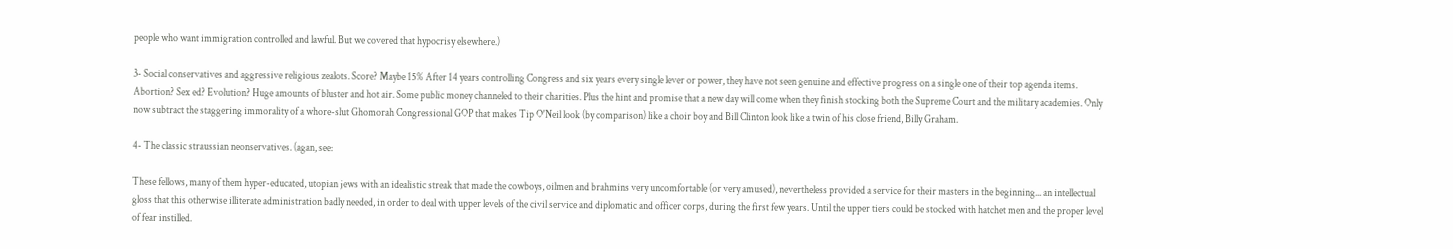people who want immigration controlled and lawful. But we covered that hypocrisy elsewhere.)

3- Social conservatives and aggressive religious zealots. Score? Maybe 15% After 14 years controlling Congress and six years every single lever or power, they have not seen genuine and effective progress on a single one of their top agenda items. Abortion? Sex ed? Evolution? Huge amounts of bluster and hot air. Some public money channeled to their charities. Plus the hint and promise that a new day will come when they finish stocking both the Supreme Court and the military academies. Only now subtract the staggering immorality of a whore-slut Ghomorah Congressional GOP that makes Tip O'Neil look (by comparison) like a choir boy and Bill Clinton look like a twin of his close friend, Billy Graham.

4- The classic straussian neonservatives. (agan, see:

These fellows, many of them hyper-educated, utopian jews with an idealistic streak that made the cowboys, oilmen and brahmins very uncomfortable (or very amused), nevertheless provided a service for their masters in the beginning... an intellectual gloss that this otherwise illiterate administration badly needed, in order to deal with upper levels of the civil service and diplomatic and officer corps, during the first few years. Until the upper tiers could be stocked with hatchet men and the proper level of fear instilled.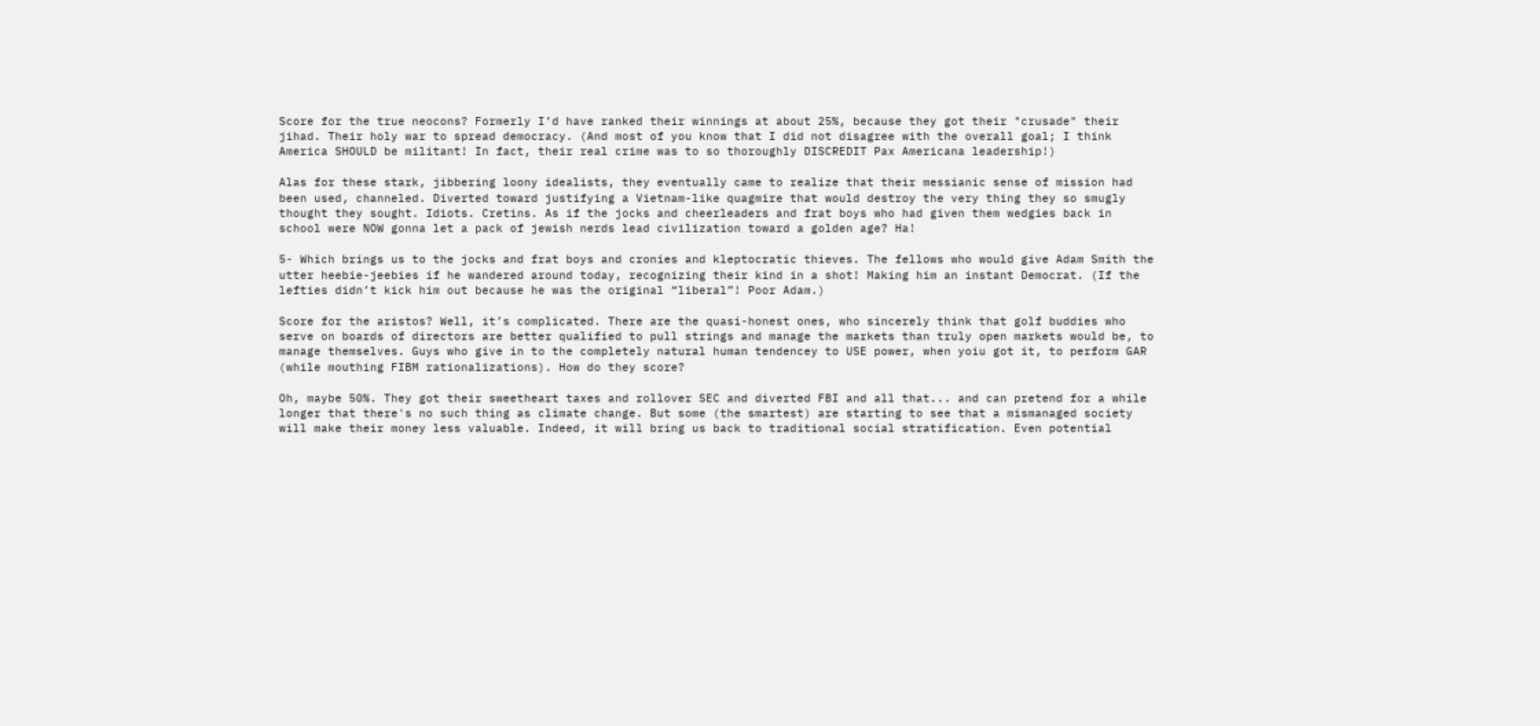Score for the true neocons? Formerly I’d have ranked their winnings at about 25%, because they got their "crusade" their jihad. Their holy war to spread democracy. (And most of you know that I did not disagree with the overall goal; I think America SHOULD be militant! In fact, their real crime was to so thoroughly DISCREDIT Pax Americana leadership!)

Alas for these stark, jibbering loony idealists, they eventually came to realize that their messianic sense of mission had been used, channeled. Diverted toward justifying a Vietnam-like quagmire that would destroy the very thing they so smugly thought they sought. Idiots. Cretins. As if the jocks and cheerleaders and frat boys who had given them wedgies back in school were NOW gonna let a pack of jewish nerds lead civilization toward a golden age? Ha!

5- Which brings us to the jocks and frat boys and cronies and kleptocratic thieves. The fellows who would give Adam Smith the utter heebie-jeebies if he wandered around today, recognizing their kind in a shot! Making him an instant Democrat. (If the lefties didn’t kick him out because he was the original “liberal”! Poor Adam.)

Score for the aristos? Well, it’s complicated. There are the quasi-honest ones, who sincerely think that golf buddies who serve on boards of directors are better qualified to pull strings and manage the markets than truly open markets would be, to manage themselves. Guys who give in to the completely natural human tendencey to USE power, when yoiu got it, to perform GAR (while mouthing FIBM rationalizations). How do they score?

Oh, maybe 50%. They got their sweetheart taxes and rollover SEC and diverted FBI and all that... and can pretend for a while longer that there's no such thing as climate change. But some (the smartest) are starting to see that a mismanaged society will make their money less valuable. Indeed, it will bring us back to traditional social stratification. Even potential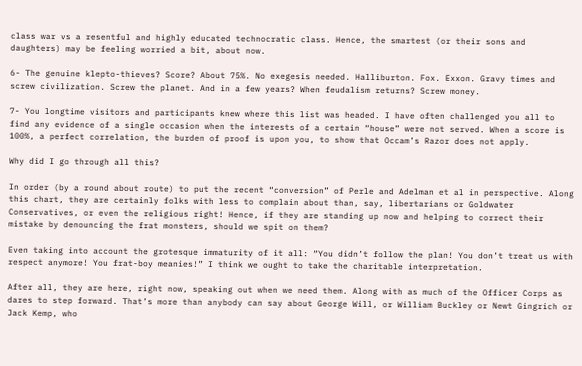class war vs a resentful and highly educated technocratic class. Hence, the smartest (or their sons and daughters) may be feeling worried a bit, about now.

6- The genuine klepto-thieves? Score? About 75%. No exegesis needed. Halliburton. Fox. Exxon. Gravy times and screw civilization. Screw the planet. And in a few years? When feudalism returns? Screw money.

7- You longtime visitors and participants knew where this list was headed. I have often challenged you all to find any evidence of a single occasion when the interests of a certain “house” were not served. When a score is 100%, a perfect correlation, the burden of proof is upon you, to show that Occam’s Razor does not apply.

Why did I go through all this?

In order (by a round about route) to put the recent “conversion” of Perle and Adelman et al in perspective. Along this chart, they are certainly folks with less to complain about than, say, libertarians or Goldwater Conservatives, or even the religious right! Hence, if they are standing up now and helping to correct their mistake by denouncing the frat monsters, should we spit on them?

Even taking into account the grotesque immaturity of it all: “You didn’t follow the plan! You don’t treat us with respect anymore! You frat-boy meanies!” I think we ought to take the charitable interpretation.

After all, they are here, right now, speaking out when we need them. Along with as much of the Officer Corps as dares to step forward. That’s more than anybody can say about George Will, or William Buckley or Newt Gingrich or Jack Kemp, who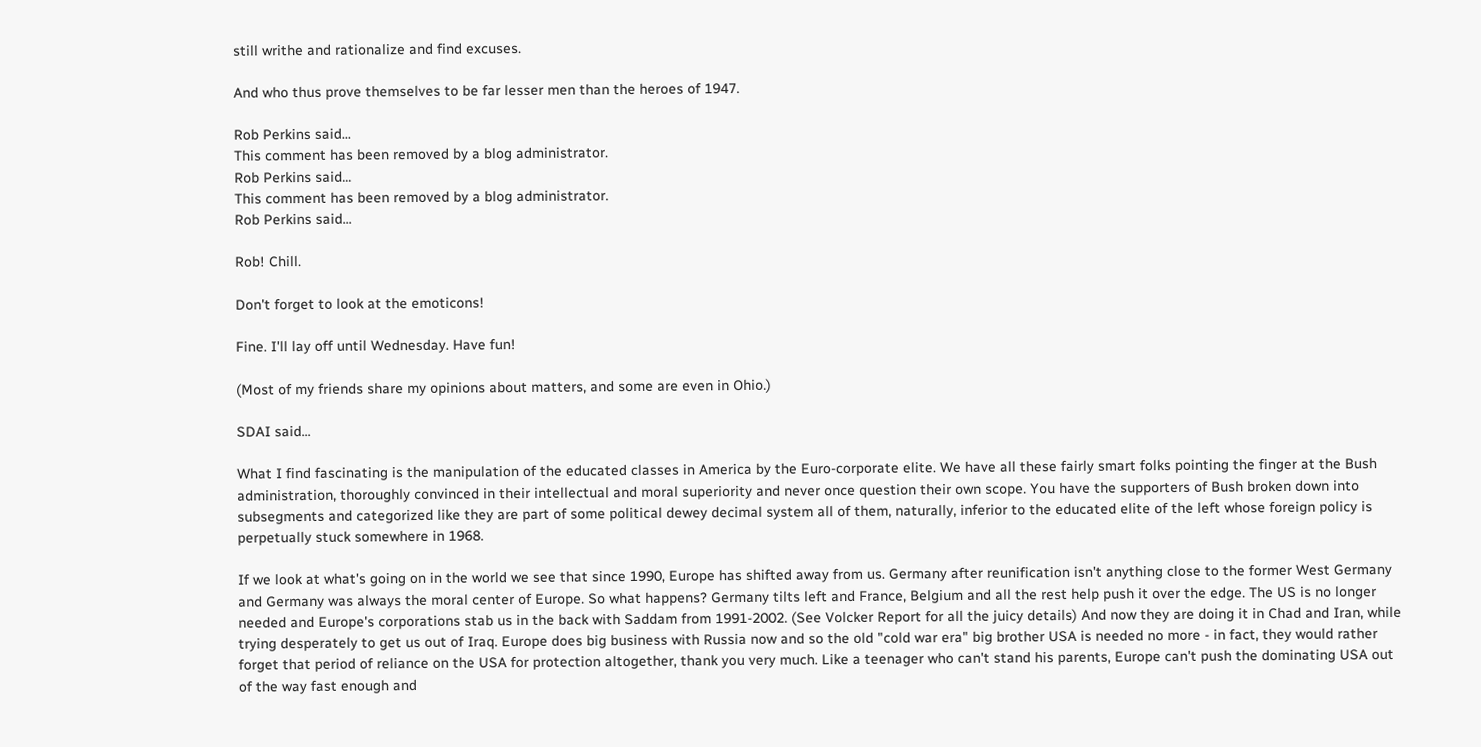still writhe and rationalize and find excuses.

And who thus prove themselves to be far lesser men than the heroes of 1947.

Rob Perkins said...
This comment has been removed by a blog administrator.
Rob Perkins said...
This comment has been removed by a blog administrator.
Rob Perkins said...

Rob! Chill.

Don't forget to look at the emoticons!

Fine. I'll lay off until Wednesday. Have fun!

(Most of my friends share my opinions about matters, and some are even in Ohio.)

SDAI said...

What I find fascinating is the manipulation of the educated classes in America by the Euro-corporate elite. We have all these fairly smart folks pointing the finger at the Bush administration, thoroughly convinced in their intellectual and moral superiority and never once question their own scope. You have the supporters of Bush broken down into subsegments and categorized like they are part of some political dewey decimal system all of them, naturally, inferior to the educated elite of the left whose foreign policy is perpetually stuck somewhere in 1968.

If we look at what's going on in the world we see that since 1990, Europe has shifted away from us. Germany after reunification isn't anything close to the former West Germany and Germany was always the moral center of Europe. So what happens? Germany tilts left and France, Belgium and all the rest help push it over the edge. The US is no longer needed and Europe's corporations stab us in the back with Saddam from 1991-2002. (See Volcker Report for all the juicy details) And now they are doing it in Chad and Iran, while trying desperately to get us out of Iraq. Europe does big business with Russia now and so the old "cold war era" big brother USA is needed no more - in fact, they would rather forget that period of reliance on the USA for protection altogether, thank you very much. Like a teenager who can't stand his parents, Europe can't push the dominating USA out of the way fast enough and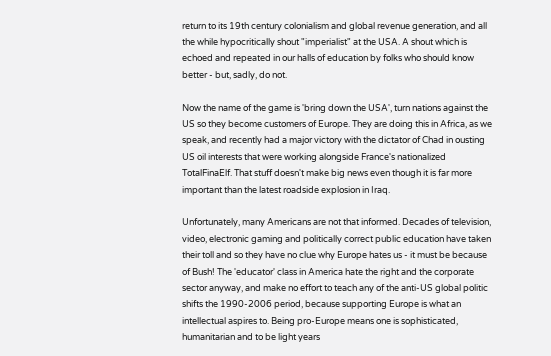return to its 19th century colonialism and global revenue generation, and all the while hypocritically shout "imperialist" at the USA. A shout which is echoed and repeated in our halls of education by folks who should know better - but, sadly, do not.

Now the name of the game is 'bring down the USA', turn nations against the US so they become customers of Europe. They are doing this in Africa, as we speak, and recently had a major victory with the dictator of Chad in ousting US oil interests that were working alongside France's nationalized TotalFinaElf. That stuff doesn't make big news even though it is far more important than the latest roadside explosion in Iraq.

Unfortunately, many Americans are not that informed. Decades of television, video, electronic gaming and politically correct public education have taken their toll and so they have no clue why Europe hates us - it must be because of Bush! The 'educator' class in America hate the right and the corporate sector anyway, and make no effort to teach any of the anti-US global politic shifts the 1990-2006 period, because supporting Europe is what an intellectual aspires to. Being pro-Europe means one is sophisticated, humanitarian and to be light years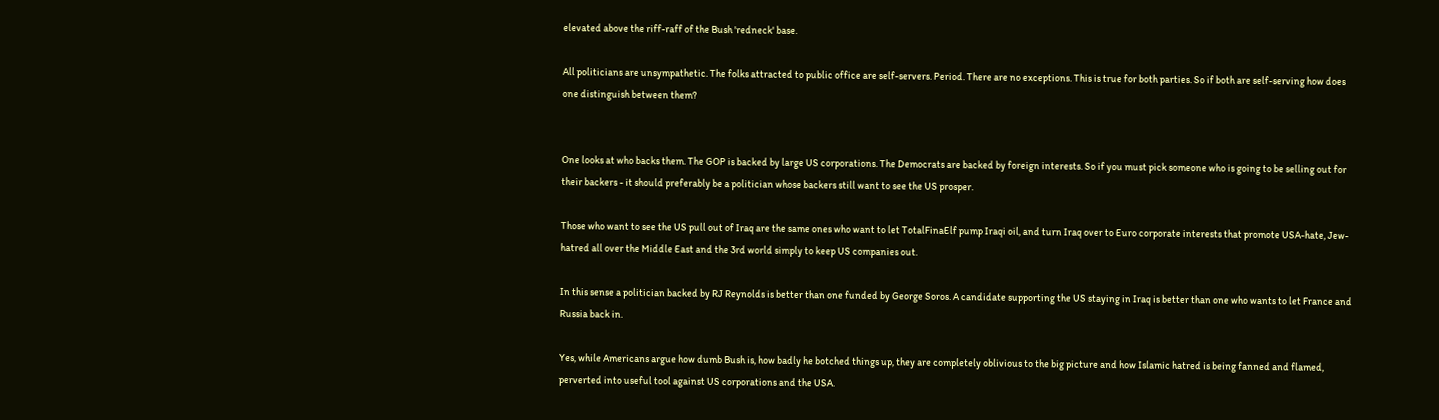elevated above the riff-raff of the Bush 'redneck' base.

All politicians are unsympathetic. The folks attracted to public office are self-servers. Period. There are no exceptions. This is true for both parties. So if both are self-serving how does one distinguish between them?


One looks at who backs them. The GOP is backed by large US corporations. The Democrats are backed by foreign interests. So if you must pick someone who is going to be selling out for their backers - it should preferably be a politician whose backers still want to see the US prosper.

Those who want to see the US pull out of Iraq are the same ones who want to let TotalFinaElf pump Iraqi oil, and turn Iraq over to Euro corporate interests that promote USA-hate, Jew-hatred all over the Middle East and the 3rd world simply to keep US companies out.

In this sense a politician backed by RJ Reynolds is better than one funded by George Soros. A candidate supporting the US staying in Iraq is better than one who wants to let France and Russia back in.

Yes, while Americans argue how dumb Bush is, how badly he botched things up, they are completely oblivious to the big picture and how Islamic hatred is being fanned and flamed, perverted into useful tool against US corporations and the USA.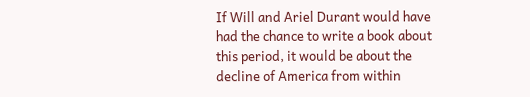If Will and Ariel Durant would have had the chance to write a book about this period, it would be about the decline of America from within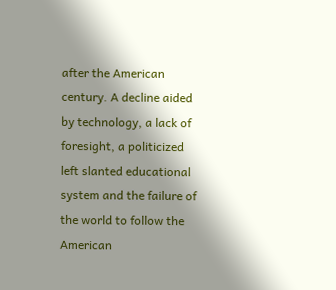after the American century. A decline aided by technology, a lack of foresight, a politicized left slanted educational system and the failure of the world to follow the American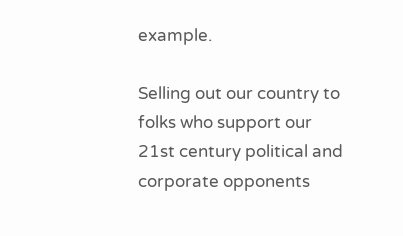example.

Selling out our country to folks who support our 21st century political and corporate opponents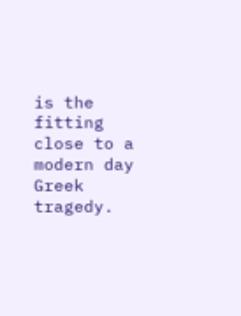is the fitting close to a modern day Greek tragedy.